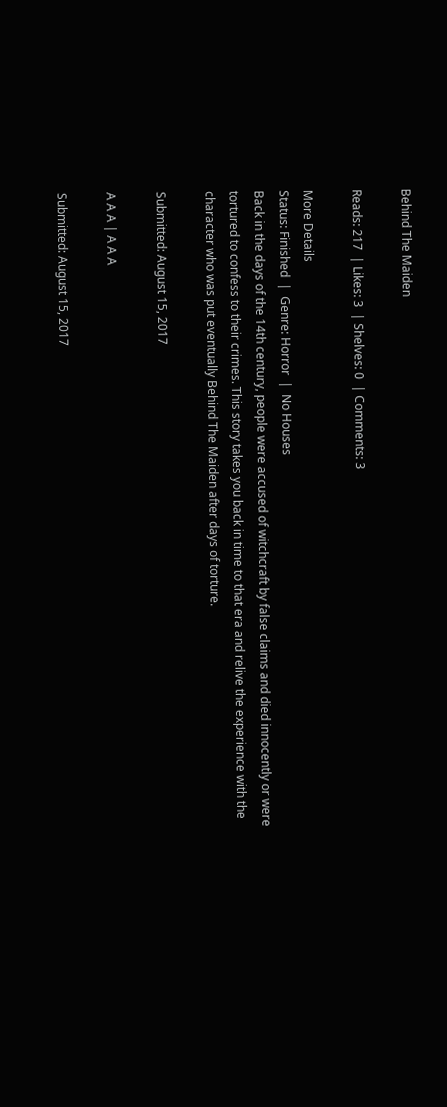Behind The Maiden

Reads: 217  | Likes: 3  | Shelves: 0  | Comments: 3

More Details
Status: Finished  |  Genre: Horror  |  No Houses
Back in the days of the 14th century, people were accused of witchcraft by false claims and died innocently or were tortured to confess to their crimes. This story takes you back in time to that era and relive the experience with the character who was put eventually Behind The Maiden after days of torture.

Submitted: August 15, 2017

A A A | A A A

Submitted: August 15, 2017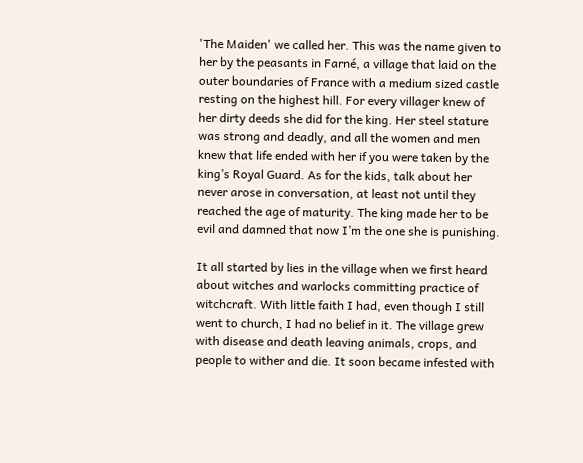'The Maiden' we called her. This was the name given to her by the peasants in Farné, a village that laid on the outer boundaries of France with a medium sized castle resting on the highest hill. For every villager knew of her dirty deeds she did for the king. Her steel stature was strong and deadly, and all the women and men knew that life ended with her if you were taken by the king’s Royal Guard. As for the kids, talk about her never arose in conversation, at least not until they reached the age of maturity. The king made her to be evil and damned that now I’m the one she is punishing.

It all started by lies in the village when we first heard about witches and warlocks committing practice of witchcraft. With little faith I had, even though I still went to church, I had no belief in it. The village grew with disease and death leaving animals, crops, and people to wither and die. It soon became infested with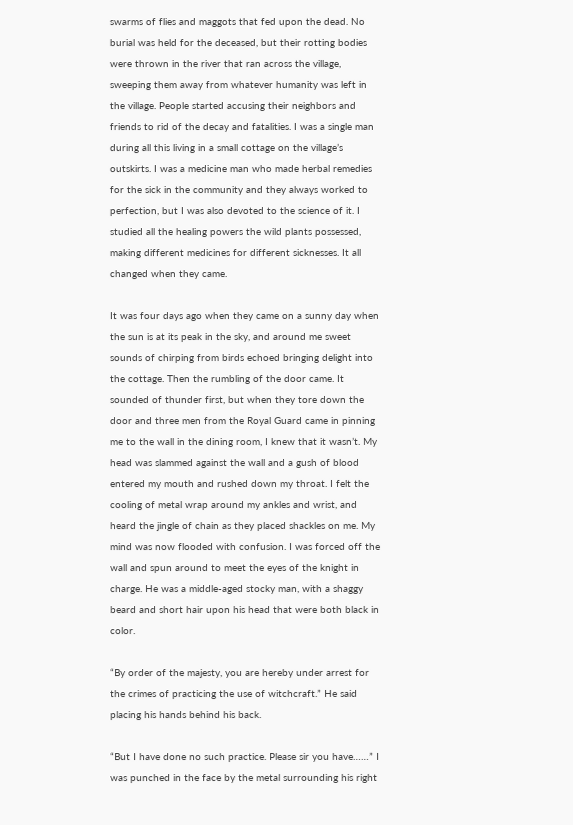swarms of flies and maggots that fed upon the dead. No burial was held for the deceased, but their rotting bodies were thrown in the river that ran across the village, sweeping them away from whatever humanity was left in the village. People started accusing their neighbors and friends to rid of the decay and fatalities. I was a single man during all this living in a small cottage on the village’s outskirts. I was a medicine man who made herbal remedies for the sick in the community and they always worked to perfection, but I was also devoted to the science of it. I studied all the healing powers the wild plants possessed, making different medicines for different sicknesses. It all changed when they came.

It was four days ago when they came on a sunny day when the sun is at its peak in the sky, and around me sweet sounds of chirping from birds echoed bringing delight into the cottage. Then the rumbling of the door came. It sounded of thunder first, but when they tore down the door and three men from the Royal Guard came in pinning me to the wall in the dining room, I knew that it wasn’t. My head was slammed against the wall and a gush of blood entered my mouth and rushed down my throat. I felt the cooling of metal wrap around my ankles and wrist, and heard the jingle of chain as they placed shackles on me. My mind was now flooded with confusion. I was forced off the wall and spun around to meet the eyes of the knight in charge. He was a middle-aged stocky man, with a shaggy beard and short hair upon his head that were both black in color.

“By order of the majesty, you are hereby under arrest for the crimes of practicing the use of witchcraft.” He said placing his hands behind his back.

“But I have done no such practice. Please sir you have……” I was punched in the face by the metal surrounding his right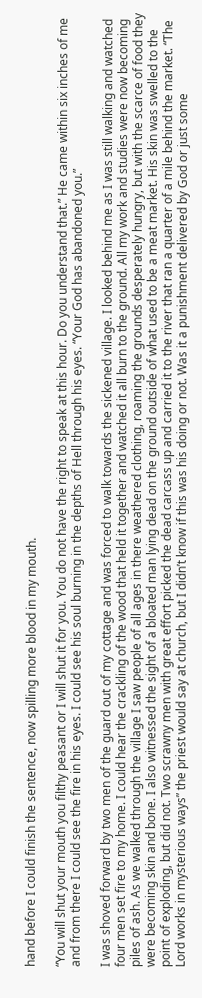hand before I could finish the sentence, now spilling more blood in my mouth.

“You will shut your mouth you filthy peasant or I will shut it for you. You do not have the right to speak at this hour. Do you understand that.” He came within six inches of me and from there I could see the fire in his eyes. I could see his soul burning in the depths of Hell through his eyes. “Your God has abandoned you.”

I was shoved forward by two men of the guard out of my cottage and was forced to walk towards the sickened village. I looked behind me as I was still walking and watched four men set fire to my home. I could hear the crackling of the wood that held it together and watched it all burn to the ground. All my work and studies were now becoming piles of ash. As we walked through the village I saw people of all ages in there weathered clothing, roaming the grounds desperately hungry, but with the scarce of food they were becoming skin and bone. I also witnessed the sight of a bloated man lying dead on the ground outside of what used to be a meat market. His skin was swelled to the point of exploding, but did not. Two scrawny men with great effort picked the dead carcass up and carried it to the river that ran a quarter of a mile behind the market. “The Lord works in mysterious ways” the priest would say at church, but I didn’t know if this was his doing or not. Was it a punishment delivered by God or just some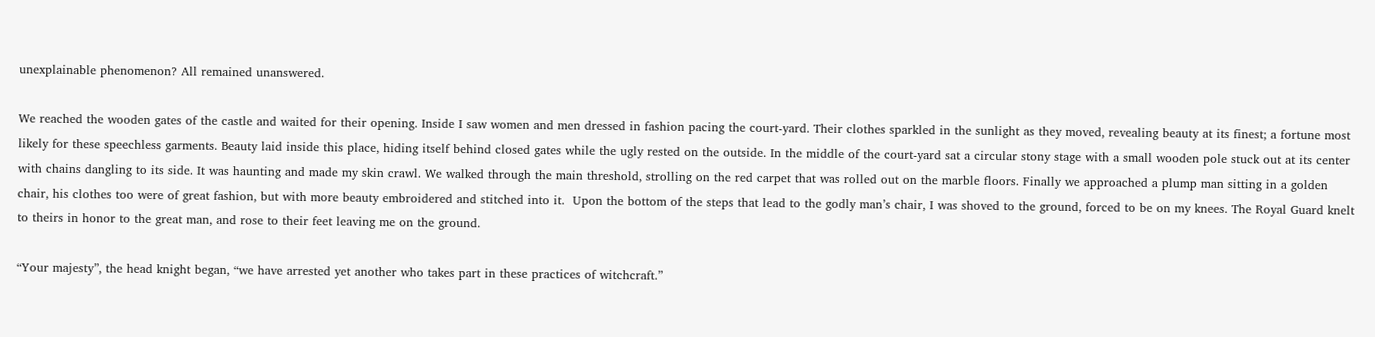unexplainable phenomenon? All remained unanswered.

We reached the wooden gates of the castle and waited for their opening. Inside I saw women and men dressed in fashion pacing the court-yard. Their clothes sparkled in the sunlight as they moved, revealing beauty at its finest; a fortune most likely for these speechless garments. Beauty laid inside this place, hiding itself behind closed gates while the ugly rested on the outside. In the middle of the court-yard sat a circular stony stage with a small wooden pole stuck out at its center with chains dangling to its side. It was haunting and made my skin crawl. We walked through the main threshold, strolling on the red carpet that was rolled out on the marble floors. Finally we approached a plump man sitting in a golden chair, his clothes too were of great fashion, but with more beauty embroidered and stitched into it.  Upon the bottom of the steps that lead to the godly man’s chair, I was shoved to the ground, forced to be on my knees. The Royal Guard knelt to theirs in honor to the great man, and rose to their feet leaving me on the ground.

“Your majesty”, the head knight began, “we have arrested yet another who takes part in these practices of witchcraft.”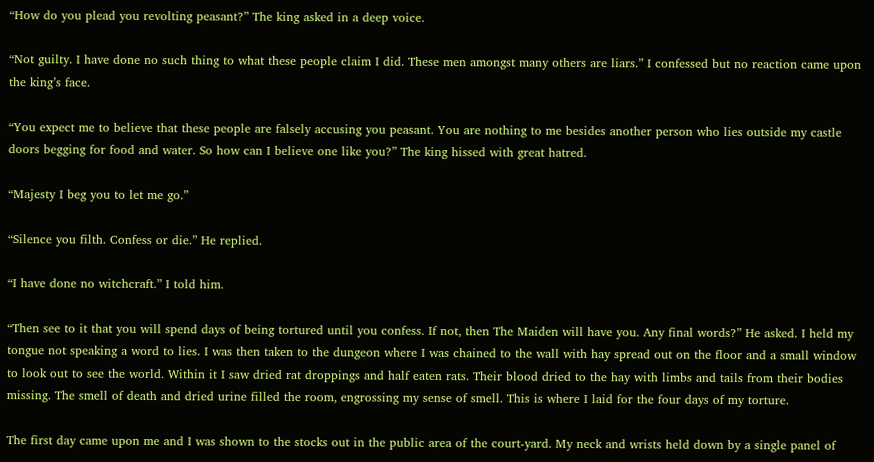“How do you plead you revolting peasant?” The king asked in a deep voice.

“Not guilty. I have done no such thing to what these people claim I did. These men amongst many others are liars.” I confessed but no reaction came upon the king’s face.

“You expect me to believe that these people are falsely accusing you peasant. You are nothing to me besides another person who lies outside my castle doors begging for food and water. So how can I believe one like you?” The king hissed with great hatred.

“Majesty I beg you to let me go.”

“Silence you filth. Confess or die.” He replied.

“I have done no witchcraft.” I told him.

“Then see to it that you will spend days of being tortured until you confess. If not, then The Maiden will have you. Any final words?” He asked. I held my tongue not speaking a word to lies. I was then taken to the dungeon where I was chained to the wall with hay spread out on the floor and a small window to look out to see the world. Within it I saw dried rat droppings and half eaten rats. Their blood dried to the hay with limbs and tails from their bodies missing. The smell of death and dried urine filled the room, engrossing my sense of smell. This is where I laid for the four days of my torture.

The first day came upon me and I was shown to the stocks out in the public area of the court-yard. My neck and wrists held down by a single panel of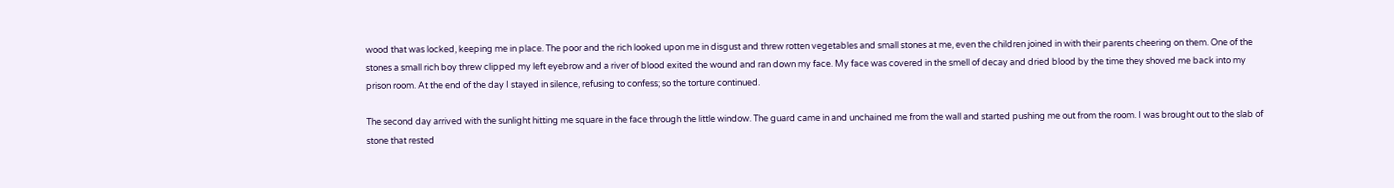wood that was locked, keeping me in place. The poor and the rich looked upon me in disgust and threw rotten vegetables and small stones at me, even the children joined in with their parents cheering on them. One of the stones a small rich boy threw clipped my left eyebrow and a river of blood exited the wound and ran down my face. My face was covered in the smell of decay and dried blood by the time they shoved me back into my prison room. At the end of the day I stayed in silence, refusing to confess; so the torture continued.

The second day arrived with the sunlight hitting me square in the face through the little window. The guard came in and unchained me from the wall and started pushing me out from the room. I was brought out to the slab of stone that rested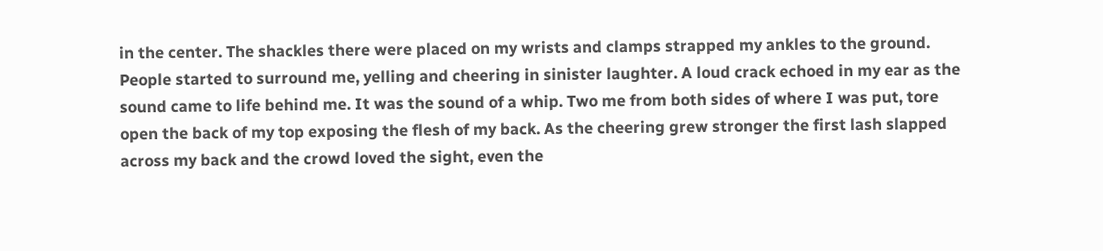in the center. The shackles there were placed on my wrists and clamps strapped my ankles to the ground. People started to surround me, yelling and cheering in sinister laughter. A loud crack echoed in my ear as the sound came to life behind me. It was the sound of a whip. Two me from both sides of where I was put, tore open the back of my top exposing the flesh of my back. As the cheering grew stronger the first lash slapped across my back and the crowd loved the sight, even the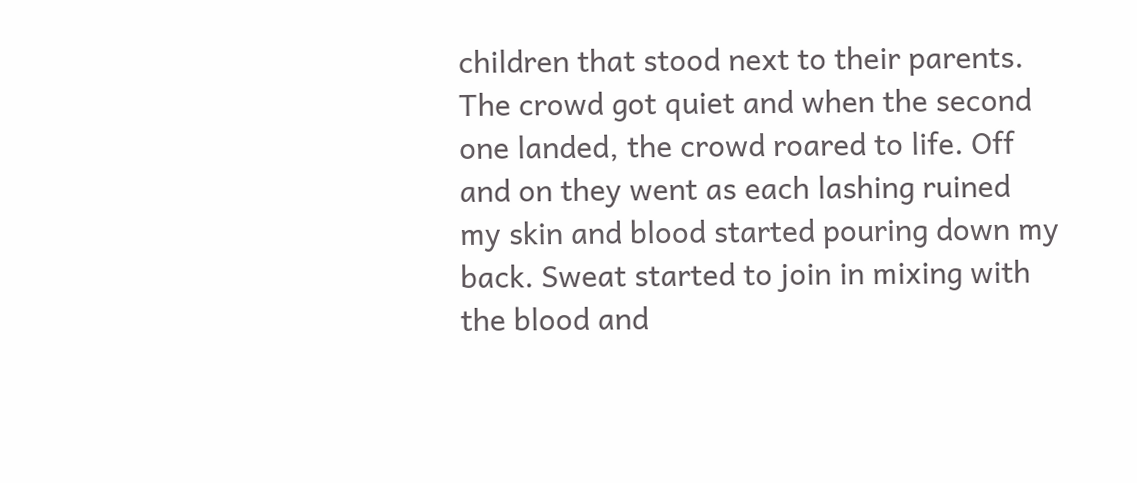children that stood next to their parents. The crowd got quiet and when the second one landed, the crowd roared to life. Off and on they went as each lashing ruined my skin and blood started pouring down my back. Sweat started to join in mixing with the blood and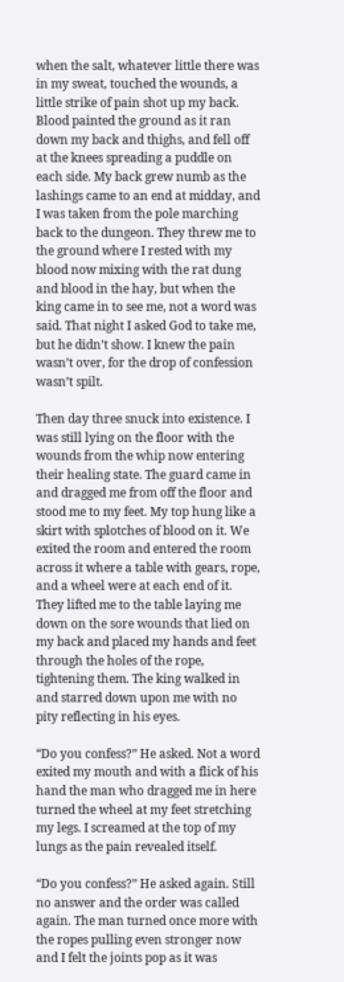when the salt, whatever little there was in my sweat, touched the wounds, a little strike of pain shot up my back. Blood painted the ground as it ran down my back and thighs, and fell off at the knees spreading a puddle on each side. My back grew numb as the lashings came to an end at midday, and I was taken from the pole marching back to the dungeon. They threw me to the ground where I rested with my blood now mixing with the rat dung and blood in the hay, but when the king came in to see me, not a word was said. That night I asked God to take me, but he didn’t show. I knew the pain wasn’t over, for the drop of confession wasn’t spilt.

Then day three snuck into existence. I was still lying on the floor with the wounds from the whip now entering their healing state. The guard came in and dragged me from off the floor and stood me to my feet. My top hung like a skirt with splotches of blood on it. We exited the room and entered the room across it where a table with gears, rope, and a wheel were at each end of it. They lifted me to the table laying me down on the sore wounds that lied on my back and placed my hands and feet through the holes of the rope, tightening them. The king walked in and starred down upon me with no pity reflecting in his eyes.

“Do you confess?” He asked. Not a word exited my mouth and with a flick of his hand the man who dragged me in here turned the wheel at my feet stretching my legs. I screamed at the top of my lungs as the pain revealed itself.

“Do you confess?” He asked again. Still no answer and the order was called again. The man turned once more with the ropes pulling even stronger now and I felt the joints pop as it was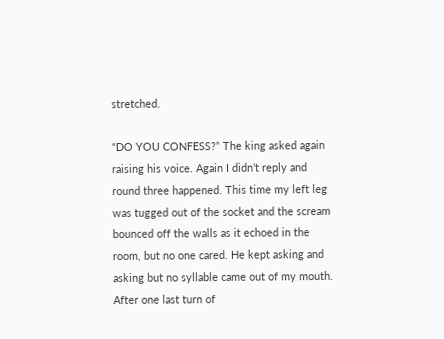stretched.

“DO YOU CONFESS?” The king asked again raising his voice. Again I didn’t reply and round three happened. This time my left leg was tugged out of the socket and the scream bounced off the walls as it echoed in the room, but no one cared. He kept asking and asking but no syllable came out of my mouth. After one last turn of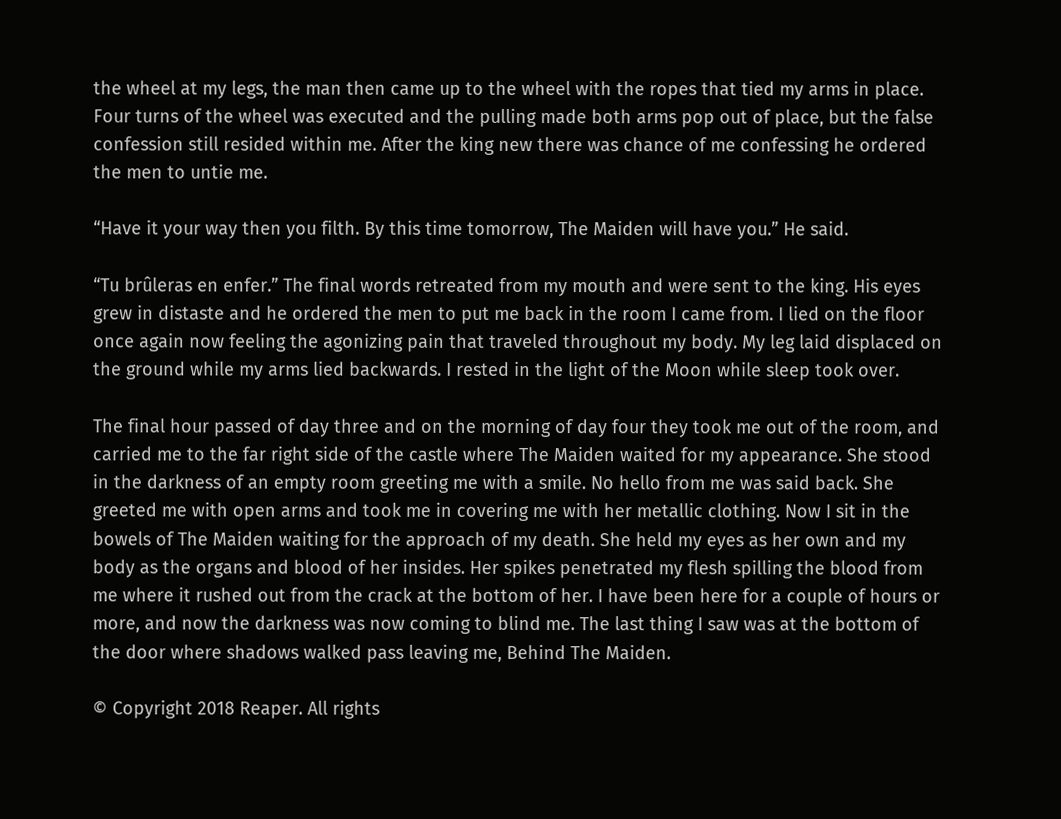the wheel at my legs, the man then came up to the wheel with the ropes that tied my arms in place. Four turns of the wheel was executed and the pulling made both arms pop out of place, but the false confession still resided within me. After the king new there was chance of me confessing he ordered the men to untie me.

“Have it your way then you filth. By this time tomorrow, The Maiden will have you.” He said.

“Tu brûleras en enfer.” The final words retreated from my mouth and were sent to the king. His eyes grew in distaste and he ordered the men to put me back in the room I came from. I lied on the floor once again now feeling the agonizing pain that traveled throughout my body. My leg laid displaced on the ground while my arms lied backwards. I rested in the light of the Moon while sleep took over.

The final hour passed of day three and on the morning of day four they took me out of the room, and carried me to the far right side of the castle where The Maiden waited for my appearance. She stood in the darkness of an empty room greeting me with a smile. No hello from me was said back. She greeted me with open arms and took me in covering me with her metallic clothing. Now I sit in the bowels of The Maiden waiting for the approach of my death. She held my eyes as her own and my body as the organs and blood of her insides. Her spikes penetrated my flesh spilling the blood from me where it rushed out from the crack at the bottom of her. I have been here for a couple of hours or more, and now the darkness was now coming to blind me. The last thing I saw was at the bottom of the door where shadows walked pass leaving me, Behind The Maiden.

© Copyright 2018 Reaper. All rights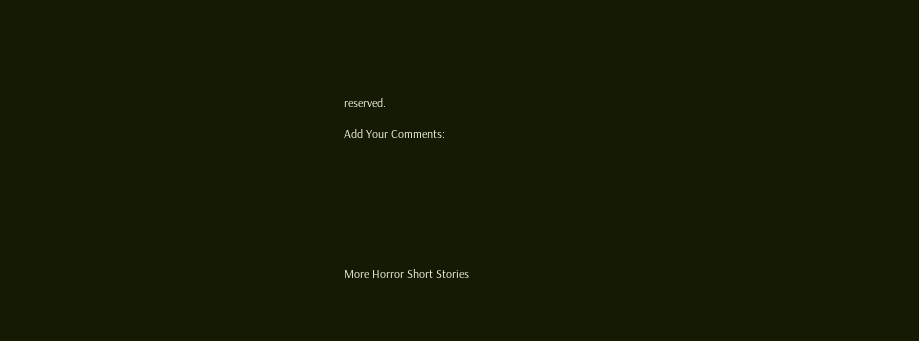reserved.

Add Your Comments:








More Horror Short Stories